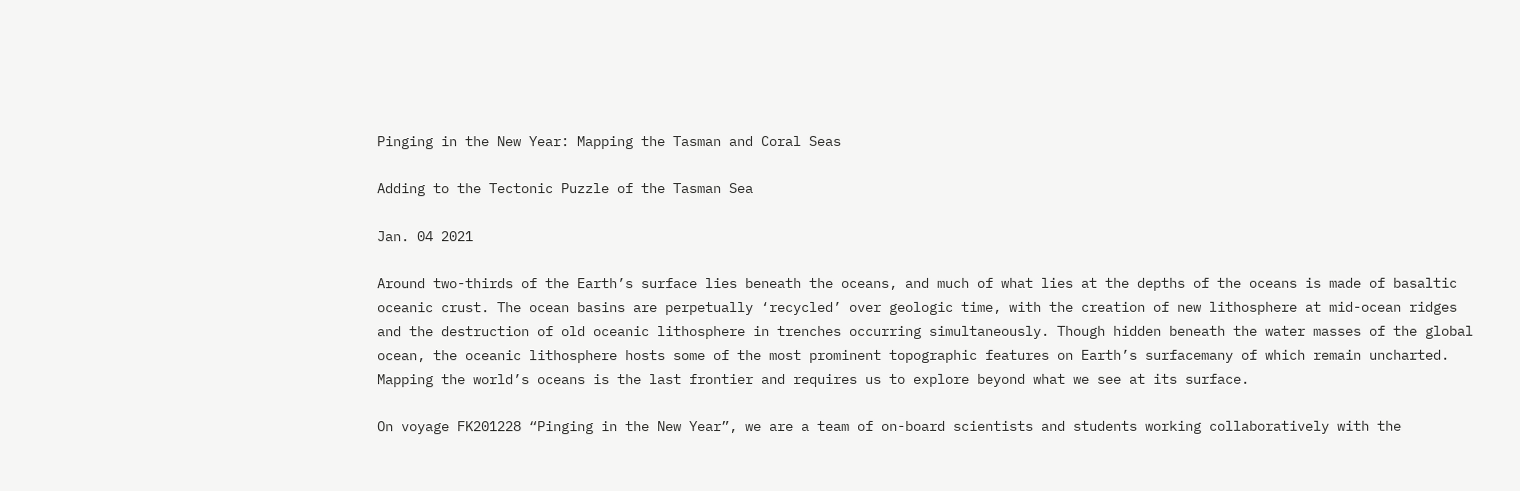Pinging in the New Year: Mapping the Tasman and Coral Seas

Adding to the Tectonic Puzzle of the Tasman Sea

Jan. 04 2021

Around two-thirds of the Earth’s surface lies beneath the oceans, and much of what lies at the depths of the oceans is made of basaltic oceanic crust. The ocean basins are perpetually ‘recycled’ over geologic time, with the creation of new lithosphere at mid-ocean ridges and the destruction of old oceanic lithosphere in trenches occurring simultaneously. Though hidden beneath the water masses of the global ocean, the oceanic lithosphere hosts some of the most prominent topographic features on Earth’s surfacemany of which remain uncharted. Mapping the world’s oceans is the last frontier and requires us to explore beyond what we see at its surface.

On voyage FK201228 “Pinging in the New Year”, we are a team of on-board scientists and students working collaboratively with the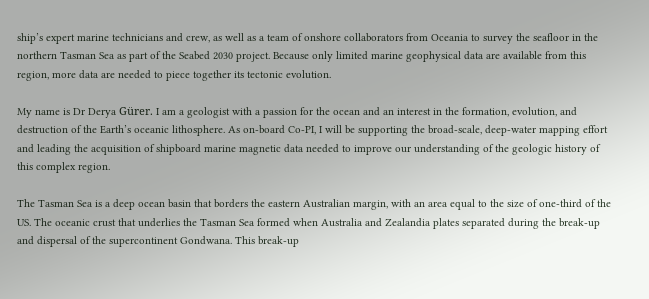ship’s expert marine technicians and crew, as well as a team of onshore collaborators from Oceania to survey the seafloor in the northern Tasman Sea as part of the Seabed 2030 project. Because only limited marine geophysical data are available from this region, more data are needed to piece together its tectonic evolution.

My name is Dr Derya Gürer. I am a geologist with a passion for the ocean and an interest in the formation, evolution, and destruction of the Earth’s oceanic lithosphere. As on-board Co-PI, I will be supporting the broad-scale, deep-water mapping effort and leading the acquisition of shipboard marine magnetic data needed to improve our understanding of the geologic history of this complex region.

The Tasman Sea is a deep ocean basin that borders the eastern Australian margin, with an area equal to the size of one-third of the US. The oceanic crust that underlies the Tasman Sea formed when Australia and Zealandia plates separated during the break-up and dispersal of the supercontinent Gondwana. This break-up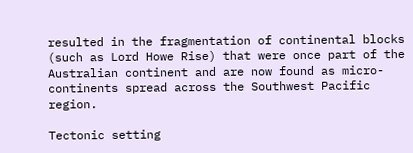resulted in the fragmentation of continental blocks (such as Lord Howe Rise) that were once part of the Australian continent and are now found as micro-continents spread across the Southwest Pacific region.

Tectonic setting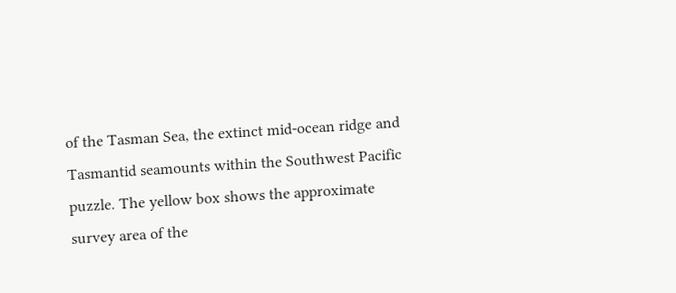of the Tasman Sea, the extinct mid-ocean ridge and Tasmantid seamounts within the Southwest Pacific puzzle. The yellow box shows the approximate survey area of the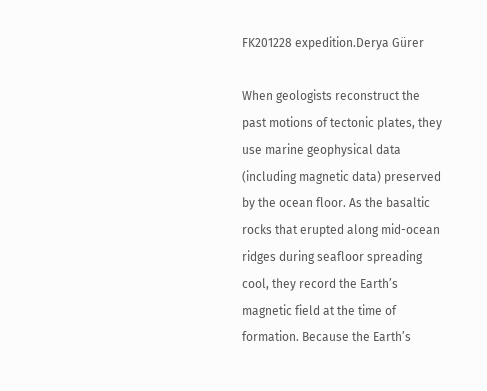FK201228 expedition.Derya Gürer

When geologists reconstruct the past motions of tectonic plates, they use marine geophysical data (including magnetic data) preserved by the ocean floor. As the basaltic rocks that erupted along mid-ocean ridges during seafloor spreading cool, they record the Earth’s magnetic field at the time of formation. Because the Earth’s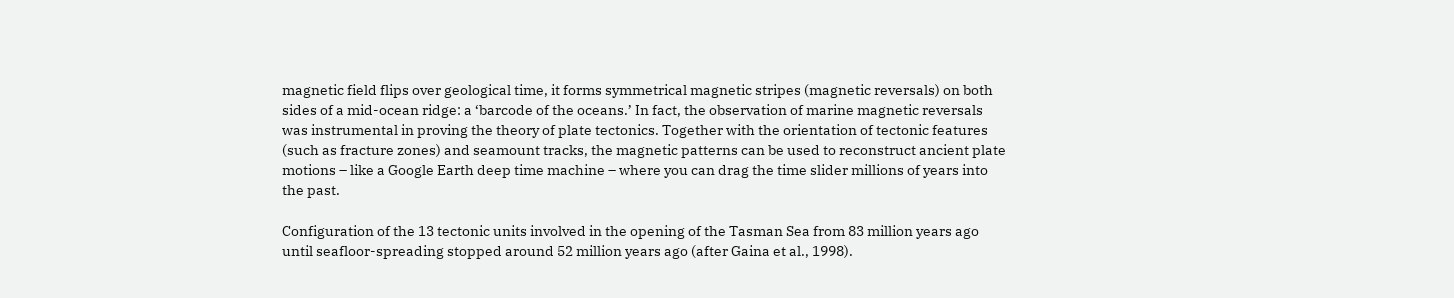magnetic field flips over geological time, it forms symmetrical magnetic stripes (magnetic reversals) on both sides of a mid-ocean ridge: a ‘barcode of the oceans.’ In fact, the observation of marine magnetic reversals was instrumental in proving the theory of plate tectonics. Together with the orientation of tectonic features (such as fracture zones) and seamount tracks, the magnetic patterns can be used to reconstruct ancient plate motions – like a Google Earth deep time machine – where you can drag the time slider millions of years into the past.

Configuration of the 13 tectonic units involved in the opening of the Tasman Sea from 83 million years ago until seafloor-spreading stopped around 52 million years ago (after Gaina et al., 1998).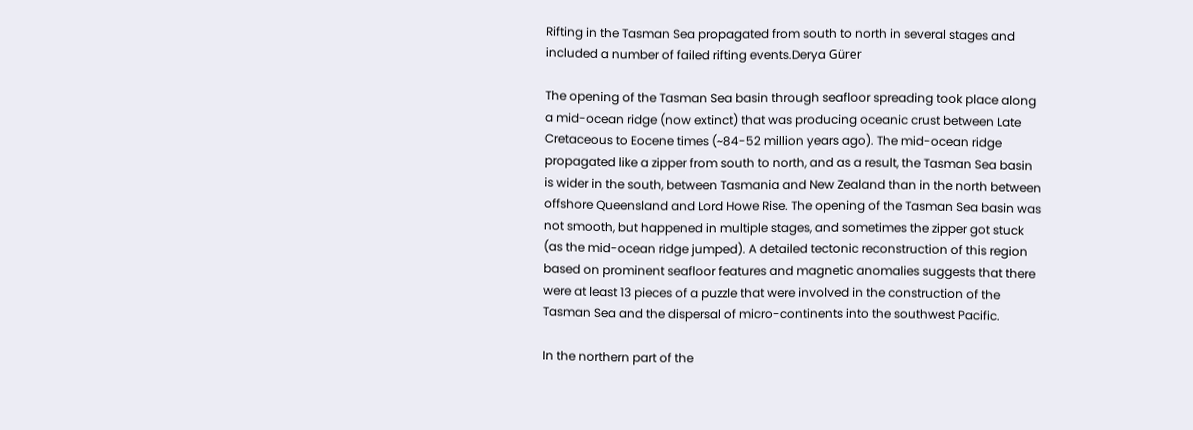Rifting in the Tasman Sea propagated from south to north in several stages and included a number of failed rifting events.Derya Gürer

The opening of the Tasman Sea basin through seafloor spreading took place along a mid-ocean ridge (now extinct) that was producing oceanic crust between Late Cretaceous to Eocene times (~84-52 million years ago). The mid-ocean ridge propagated like a zipper from south to north, and as a result, the Tasman Sea basin is wider in the south, between Tasmania and New Zealand than in the north between offshore Queensland and Lord Howe Rise. The opening of the Tasman Sea basin was not smooth, but happened in multiple stages, and sometimes the zipper got stuck (as the mid-ocean ridge jumped). A detailed tectonic reconstruction of this region based on prominent seafloor features and magnetic anomalies suggests that there were at least 13 pieces of a puzzle that were involved in the construction of the Tasman Sea and the dispersal of micro-continents into the southwest Pacific.

In the northern part of the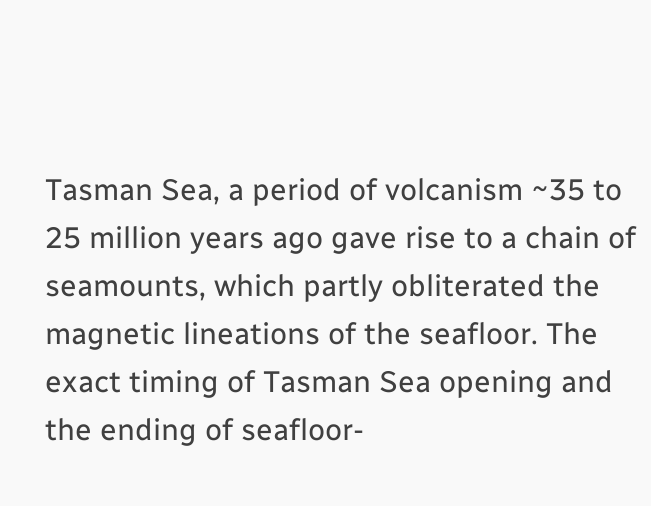Tasman Sea, a period of volcanism ~35 to 25 million years ago gave rise to a chain of seamounts, which partly obliterated the magnetic lineations of the seafloor. The exact timing of Tasman Sea opening and the ending of seafloor-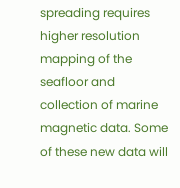spreading requires higher resolution mapping of the seafloor and collection of marine magnetic data. Some of these new data will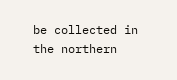be collected in the northern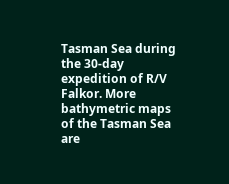Tasman Sea during the 30-day expedition of R/V Falkor. More bathymetric maps of the Tasman Sea are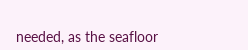needed, as the seafloor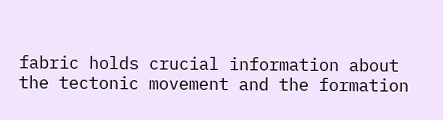fabric holds crucial information about the tectonic movement and the formation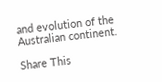and evolution of the Australian continent.

Share This